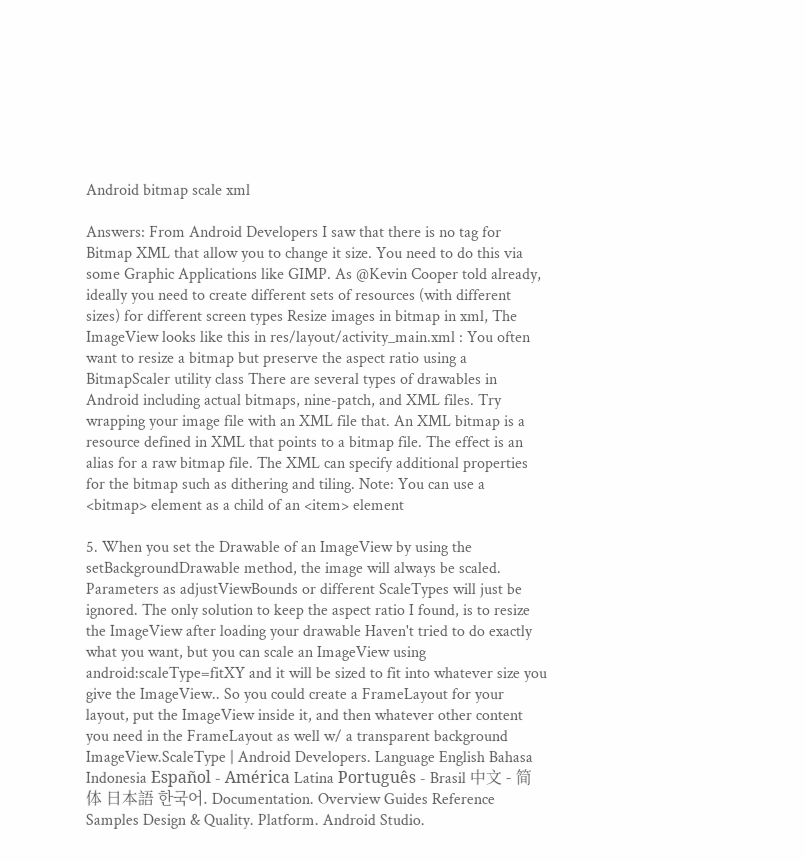Android bitmap scale xml

Answers: From Android Developers I saw that there is no tag for Bitmap XML that allow you to change it size. You need to do this via some Graphic Applications like GIMP. As @Kevin Cooper told already, ideally you need to create different sets of resources (with different sizes) for different screen types Resize images in bitmap in xml, The ImageView looks like this in res/layout/activity_main.xml : You often want to resize a bitmap but preserve the aspect ratio using a BitmapScaler utility class There are several types of drawables in Android including actual bitmaps, nine-patch, and XML files. Try wrapping your image file with an XML file that. An XML bitmap is a resource defined in XML that points to a bitmap file. The effect is an alias for a raw bitmap file. The XML can specify additional properties for the bitmap such as dithering and tiling. Note: You can use a <bitmap> element as a child of an <item> element

5. When you set the Drawable of an ImageView by using the setBackgroundDrawable method, the image will always be scaled. Parameters as adjustViewBounds or different ScaleTypes will just be ignored. The only solution to keep the aspect ratio I found, is to resize the ImageView after loading your drawable Haven't tried to do exactly what you want, but you can scale an ImageView using android:scaleType=fitXY and it will be sized to fit into whatever size you give the ImageView.. So you could create a FrameLayout for your layout, put the ImageView inside it, and then whatever other content you need in the FrameLayout as well w/ a transparent background ImageView.ScaleType | Android Developers. Language English Bahasa Indonesia Español - América Latina Português - Brasil 中文 - 简体 日本語 한국어. Documentation. Overview Guides Reference Samples Design & Quality. Platform. Android Studio.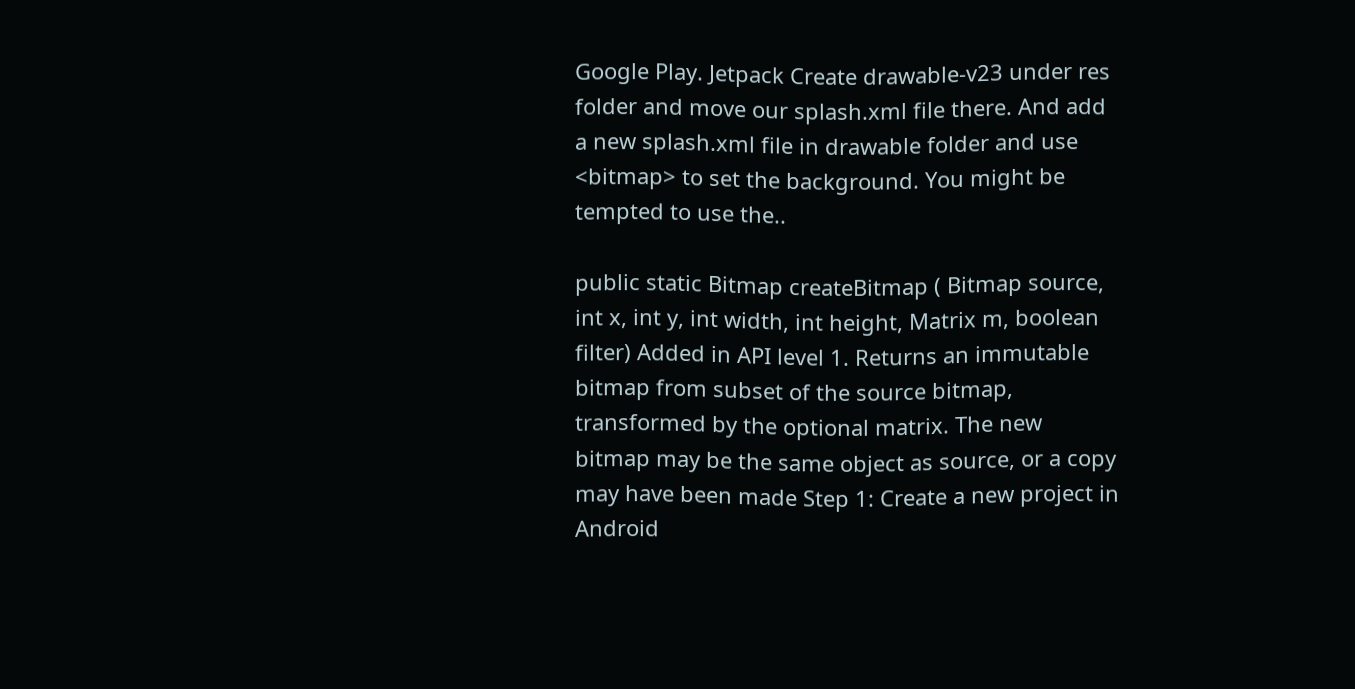Google Play. Jetpack Create drawable-v23 under res folder and move our splash.xml file there. And add a new splash.xml file in drawable folder and use <bitmap> to set the background. You might be tempted to use the..

public static Bitmap createBitmap ( Bitmap source, int x, int y, int width, int height, Matrix m, boolean filter) Added in API level 1. Returns an immutable bitmap from subset of the source bitmap, transformed by the optional matrix. The new bitmap may be the same object as source, or a copy may have been made Step 1: Create a new project in Android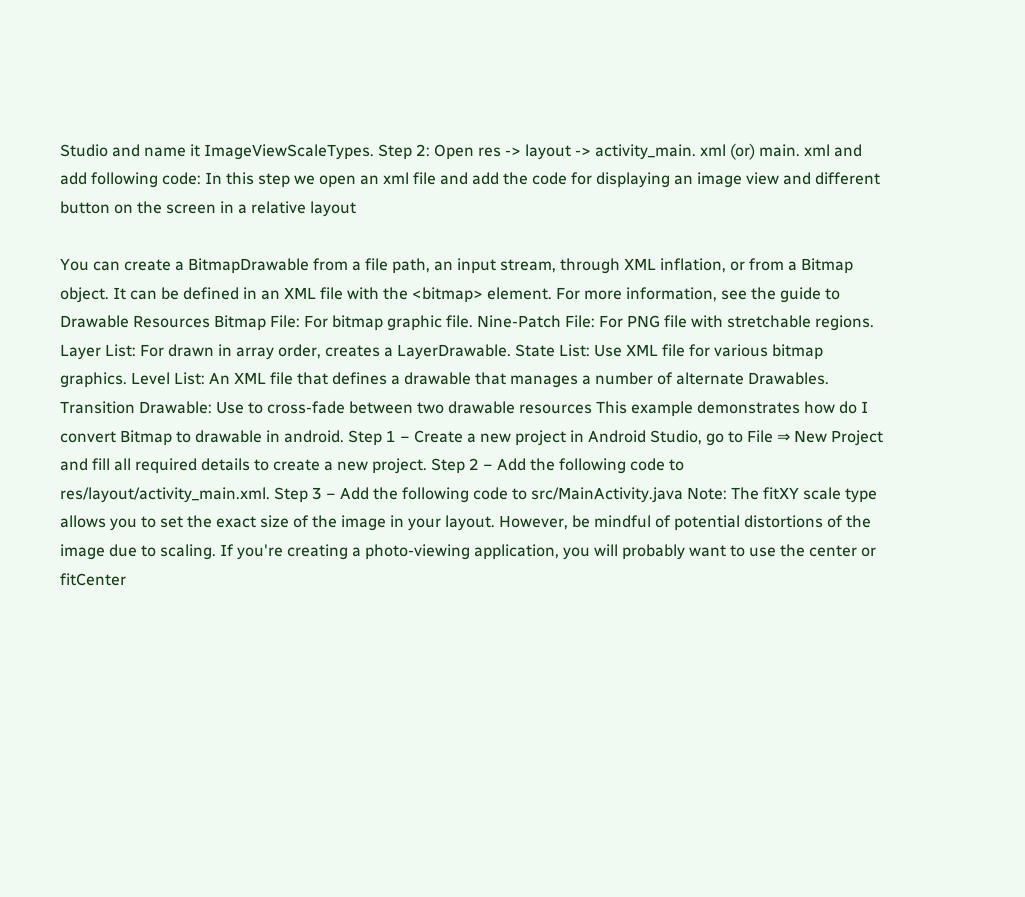Studio and name it ImageViewScaleTypes. Step 2: Open res -> layout -> activity_main. xml (or) main. xml and add following code: In this step we open an xml file and add the code for displaying an image view and different button on the screen in a relative layout

You can create a BitmapDrawable from a file path, an input stream, through XML inflation, or from a Bitmap object. It can be defined in an XML file with the <bitmap> element. For more information, see the guide to Drawable Resources Bitmap File: For bitmap graphic file. Nine-Patch File: For PNG file with stretchable regions. Layer List: For drawn in array order, creates a LayerDrawable. State List: Use XML file for various bitmap graphics. Level List: An XML file that defines a drawable that manages a number of alternate Drawables. Transition Drawable: Use to cross-fade between two drawable resources This example demonstrates how do I convert Bitmap to drawable in android. Step 1 − Create a new project in Android Studio, go to File ⇒ New Project and fill all required details to create a new project. Step 2 − Add the following code to res/layout/activity_main.xml. Step 3 − Add the following code to src/MainActivity.java Note: The fitXY scale type allows you to set the exact size of the image in your layout. However, be mindful of potential distortions of the image due to scaling. If you're creating a photo-viewing application, you will probably want to use the center or fitCenter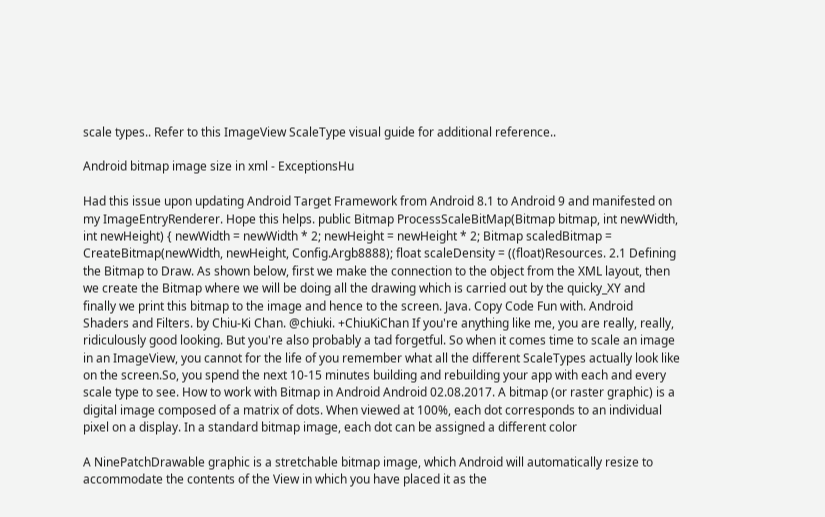scale types.. Refer to this ImageView ScaleType visual guide for additional reference..

Android bitmap image size in xml - ExceptionsHu

Had this issue upon updating Android Target Framework from Android 8.1 to Android 9 and manifested on my ImageEntryRenderer. Hope this helps. public Bitmap ProcessScaleBitMap(Bitmap bitmap, int newWidth, int newHeight) { newWidth = newWidth * 2; newHeight = newHeight * 2; Bitmap scaledBitmap = CreateBitmap(newWidth, newHeight, Config.Argb8888); float scaleDensity = ((float)Resources. 2.1 Defining the Bitmap to Draw. As shown below, first we make the connection to the object from the XML layout, then we create the Bitmap where we will be doing all the drawing which is carried out by the quicky_XY and finally we print this bitmap to the image and hence to the screen. Java. Copy Code Fun with. Android Shaders and Filters. by Chiu-Ki Chan. @chiuki. +ChiuKiChan If you're anything like me, you are really, really, ridiculously good looking. But you're also probably a tad forgetful. So when it comes time to scale an image in an ImageView, you cannot for the life of you remember what all the different ScaleTypes actually look like on the screen.So, you spend the next 10-15 minutes building and rebuilding your app with each and every scale type to see. How to work with Bitmap in Android Android 02.08.2017. A bitmap (or raster graphic) is a digital image composed of a matrix of dots. When viewed at 100%, each dot corresponds to an individual pixel on a display. In a standard bitmap image, each dot can be assigned a different color

A NinePatchDrawable graphic is a stretchable bitmap image, which Android will automatically resize to accommodate the contents of the View in which you have placed it as the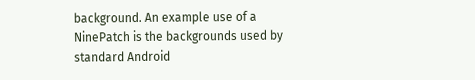background. An example use of a NinePatch is the backgrounds used by standard Android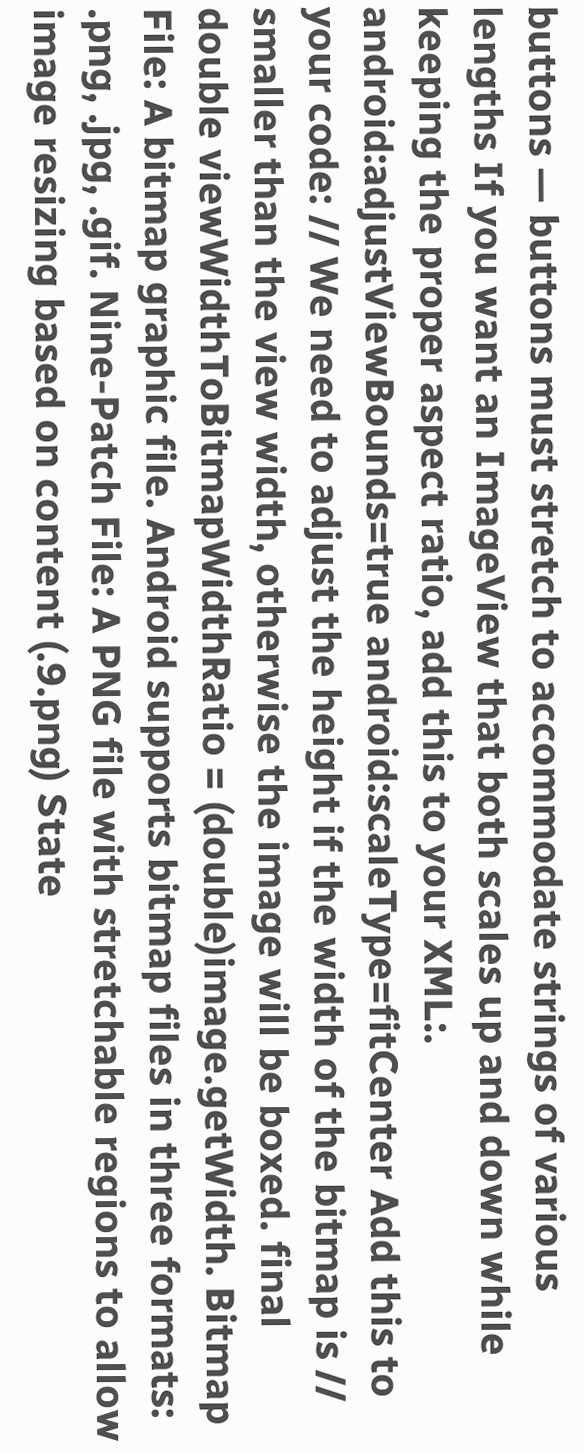buttons — buttons must stretch to accommodate strings of various lengths If you want an ImageView that both scales up and down while keeping the proper aspect ratio, add this to your XML:. android:adjustViewBounds=true android:scaleType=fitCenter Add this to your code: // We need to adjust the height if the width of the bitmap is // smaller than the view width, otherwise the image will be boxed. final double viewWidthToBitmapWidthRatio = (double)image.getWidth. Bitmap File: A bitmap graphic file. Android supports bitmap files in three formats: .png, .jpg, .gif. Nine-Patch File: A PNG file with stretchable regions to allow image resizing based on content (.9.png) State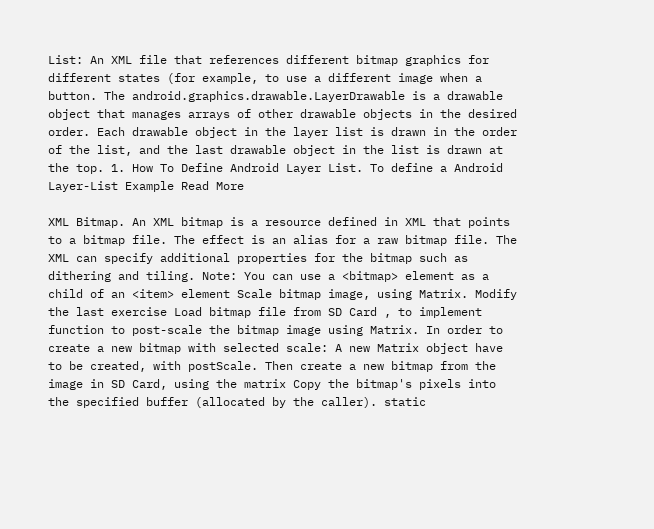List: An XML file that references different bitmap graphics for different states (for example, to use a different image when a button. The android.graphics.drawable.LayerDrawable is a drawable object that manages arrays of other drawable objects in the desired order. Each drawable object in the layer list is drawn in the order of the list, and the last drawable object in the list is drawn at the top. 1. How To Define Android Layer List. To define a Android Layer-List Example Read More

XML Bitmap. An XML bitmap is a resource defined in XML that points to a bitmap file. The effect is an alias for a raw bitmap file. The XML can specify additional properties for the bitmap such as dithering and tiling. Note: You can use a <bitmap> element as a child of an <item> element Scale bitmap image, using Matrix. Modify the last exercise Load bitmap file from SD Card , to implement function to post-scale the bitmap image using Matrix. In order to create a new bitmap with selected scale: A new Matrix object have to be created, with postScale. Then create a new bitmap from the image in SD Card, using the matrix Copy the bitmap's pixels into the specified buffer (allocated by the caller). static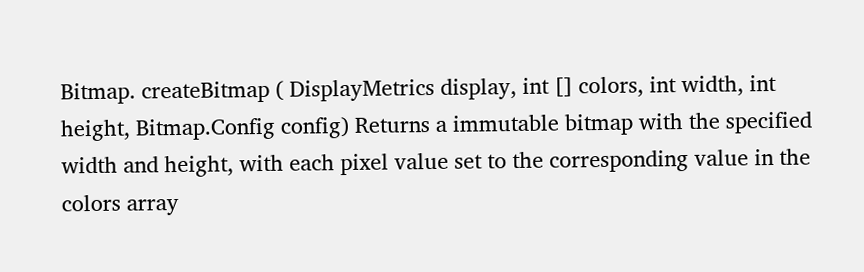Bitmap. createBitmap ( DisplayMetrics display, int [] colors, int width, int height, Bitmap.Config config) Returns a immutable bitmap with the specified width and height, with each pixel value set to the corresponding value in the colors array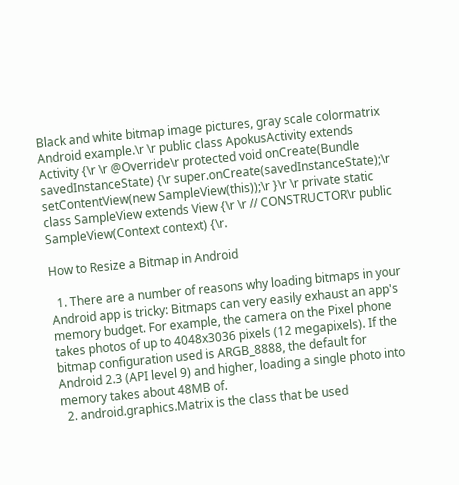Black and white bitmap image pictures, gray scale colormatrix Android example.\r \r public class ApokusActivity extends Activity {\r \r @Override\r protected void onCreate(Bundle savedInstanceState) {\r super.onCreate(savedInstanceState);\r setContentView(new SampleView(this));\r }\r \r private static class SampleView extends View {\r \r // CONSTRUCTOR\r public SampleView(Context context) {\r.

How to Resize a Bitmap in Android

  1. There are a number of reasons why loading bitmaps in your Android app is tricky: Bitmaps can very easily exhaust an app's memory budget. For example, the camera on the Pixel phone takes photos of up to 4048x3036 pixels (12 megapixels). If the bitmap configuration used is ARGB_8888, the default for Android 2.3 (API level 9) and higher, loading a single photo into memory takes about 48MB of.
  2. android.graphics.Matrix is the class that be used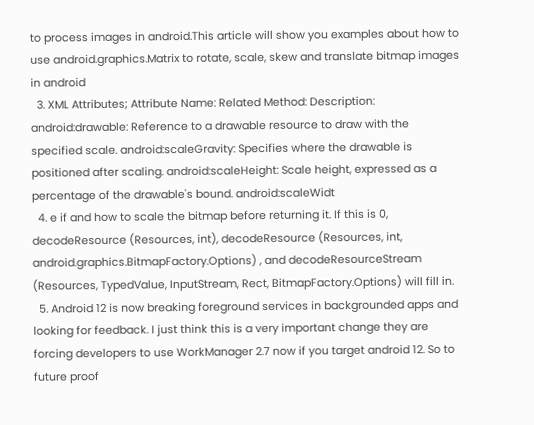to process images in android.This article will show you examples about how to use android.graphics.Matrix to rotate, scale, skew and translate bitmap images in android
  3. XML Attributes; Attribute Name: Related Method: Description: android:drawable: Reference to a drawable resource to draw with the specified scale. android:scaleGravity: Specifies where the drawable is positioned after scaling. android:scaleHeight: Scale height, expressed as a percentage of the drawable's bound. android:scaleWidt
  4. e if and how to scale the bitmap before returning it. If this is 0, decodeResource (Resources, int), decodeResource (Resources, int, android.graphics.BitmapFactory.Options) , and decodeResourceStream (Resources, TypedValue, InputStream, Rect, BitmapFactory.Options) will fill in.
  5. Android 12 is now breaking foreground services in backgrounded apps and looking for feedback. I just think this is a very important change they are forcing developers to use WorkManager 2.7 now if you target android 12. So to future proof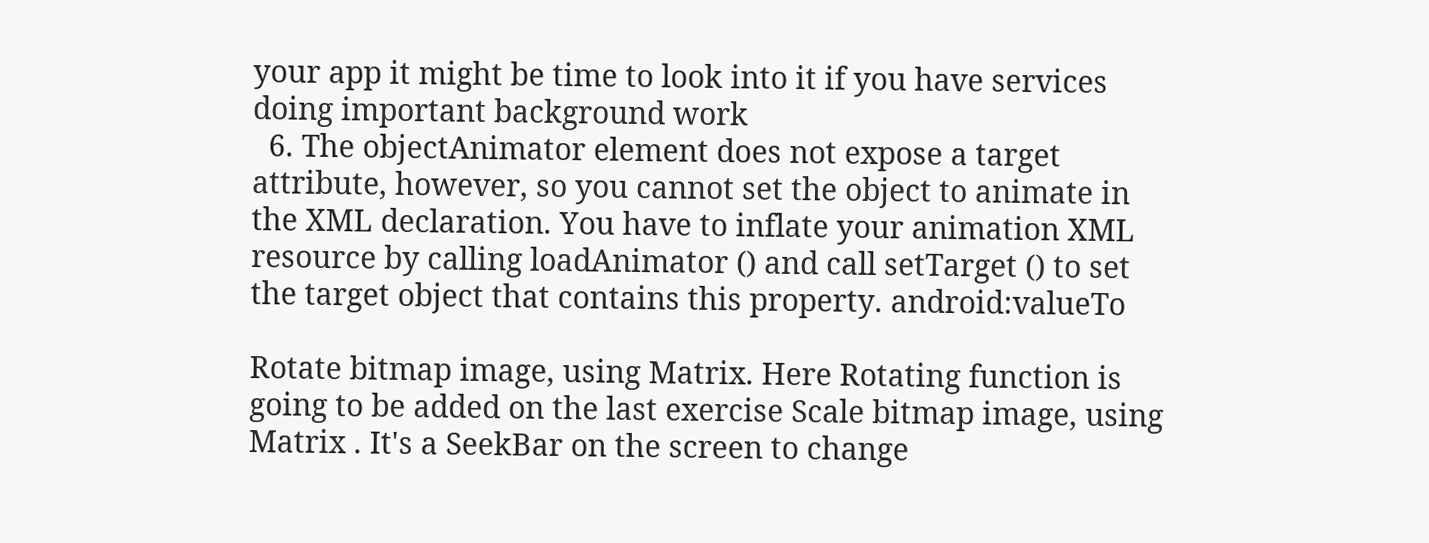your app it might be time to look into it if you have services doing important background work
  6. The objectAnimator element does not expose a target attribute, however, so you cannot set the object to animate in the XML declaration. You have to inflate your animation XML resource by calling loadAnimator () and call setTarget () to set the target object that contains this property. android:valueTo

Rotate bitmap image, using Matrix. Here Rotating function is going to be added on the last exercise Scale bitmap image, using Matrix . It's a SeekBar on the screen to change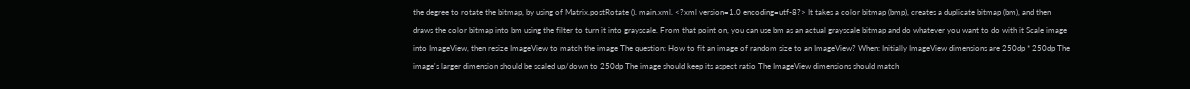the degree to rotate the bitmap, by using of Matrix.postRotate (). main.xml. <?xml version=1.0 encoding=utf-8?> It takes a color bitmap (bmp), creates a duplicate bitmap (bm), and then draws the color bitmap into bm using the filter to turn it into grayscale. From that point on, you can use bm as an actual grayscale bitmap and do whatever you want to do with it Scale image into ImageView, then resize ImageView to match the image The question: How to fit an image of random size to an ImageView? When: Initially ImageView dimensions are 250dp * 250dp The image's larger dimension should be scaled up/down to 250dp The image should keep its aspect ratio The ImageView dimensions should match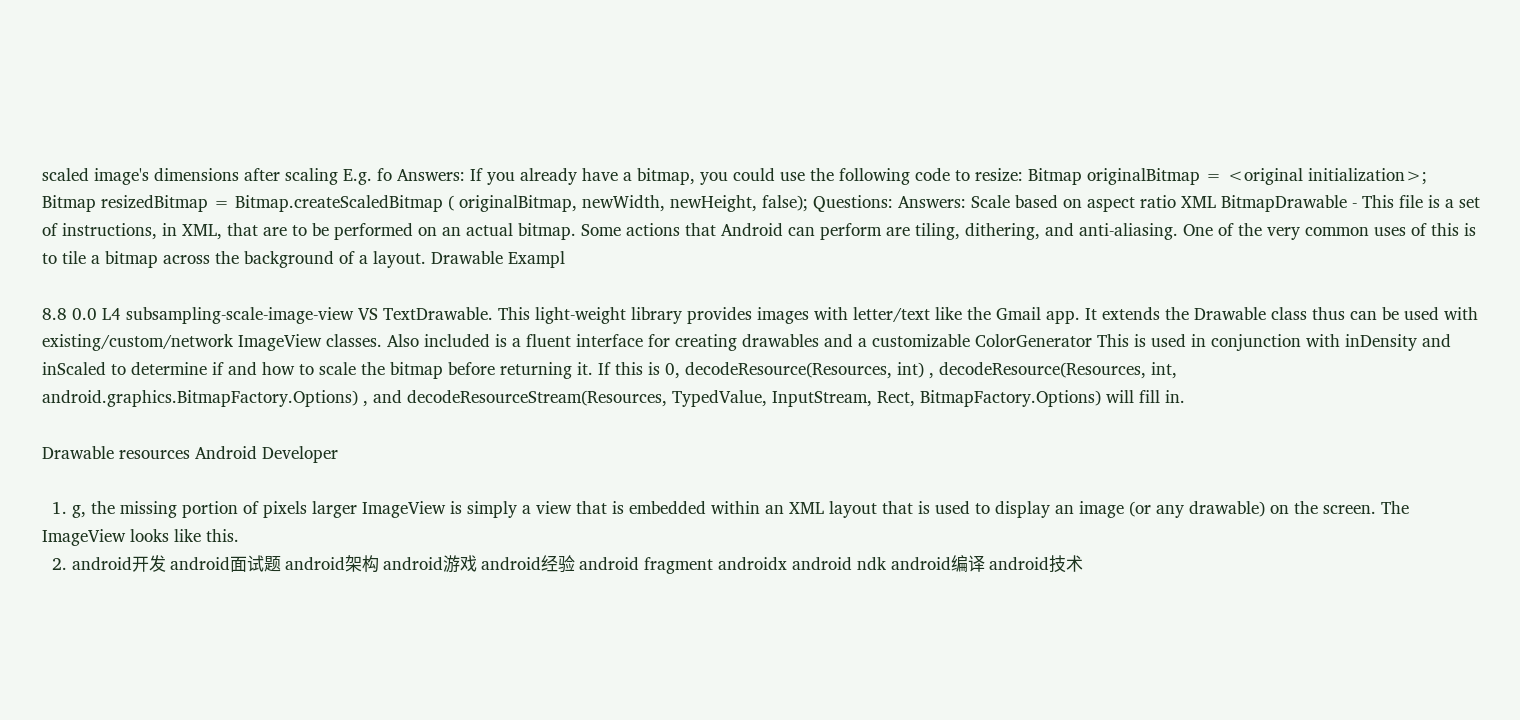scaled image's dimensions after scaling E.g. fo Answers: If you already have a bitmap, you could use the following code to resize: Bitmap originalBitmap = <original initialization>; Bitmap resizedBitmap = Bitmap.createScaledBitmap ( originalBitmap, newWidth, newHeight, false); Questions: Answers: Scale based on aspect ratio XML BitmapDrawable - This file is a set of instructions, in XML, that are to be performed on an actual bitmap. Some actions that Android can perform are tiling, dithering, and anti-aliasing. One of the very common uses of this is to tile a bitmap across the background of a layout. Drawable Exampl

8.8 0.0 L4 subsampling-scale-image-view VS TextDrawable. This light-weight library provides images with letter/text like the Gmail app. It extends the Drawable class thus can be used with existing/custom/network ImageView classes. Also included is a fluent interface for creating drawables and a customizable ColorGenerator This is used in conjunction with inDensity and inScaled to determine if and how to scale the bitmap before returning it. If this is 0, decodeResource(Resources, int) , decodeResource(Resources, int, android.graphics.BitmapFactory.Options) , and decodeResourceStream(Resources, TypedValue, InputStream, Rect, BitmapFactory.Options) will fill in.

Drawable resources Android Developer

  1. g, the missing portion of pixels larger ImageView is simply a view that is embedded within an XML layout that is used to display an image (or any drawable) on the screen. The ImageView looks like this.
  2. android开发 android面试题 android架构 android游戏 android经验 android fragment androidx android ndk android编译 android技术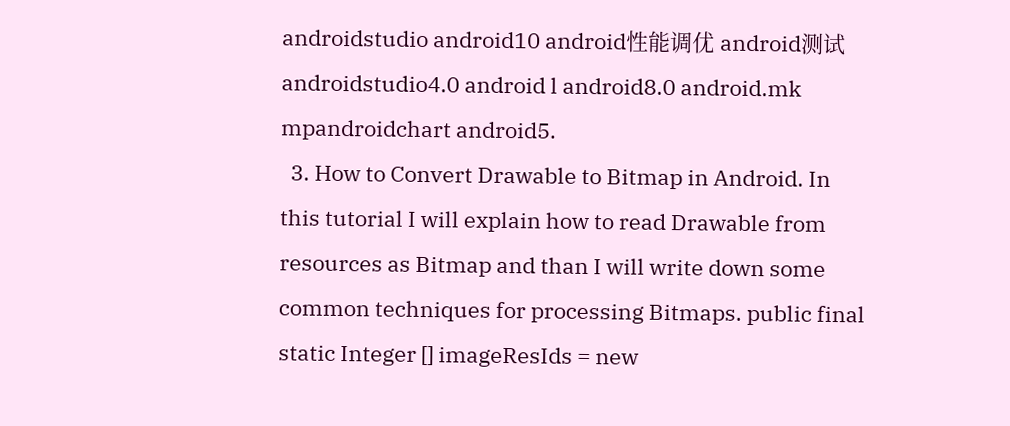androidstudio android10 android性能调优 android测试 androidstudio4.0 android l android8.0 android.mk mpandroidchart android5.
  3. How to Convert Drawable to Bitmap in Android. In this tutorial I will explain how to read Drawable from resources as Bitmap and than I will write down some common techniques for processing Bitmaps. public final static Integer [] imageResIds = new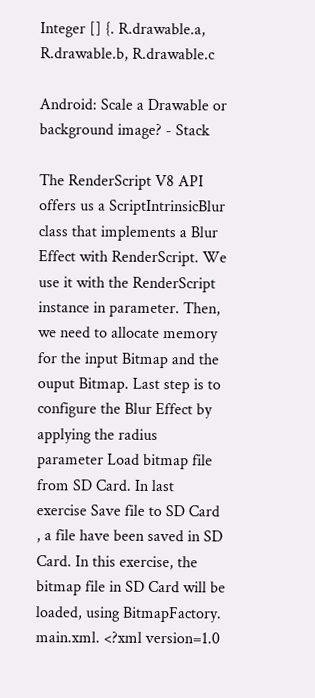Integer [] {. R.drawable.a, R.drawable.b, R.drawable.c

Android: Scale a Drawable or background image? - Stack

The RenderScript V8 API offers us a ScriptIntrinsicBlur class that implements a Blur Effect with RenderScript. We use it with the RenderScript instance in parameter. Then, we need to allocate memory for the input Bitmap and the ouput Bitmap. Last step is to configure the Blur Effect by applying the radius parameter Load bitmap file from SD Card. In last exercise Save file to SD Card , a file have been saved in SD Card. In this exercise, the bitmap file in SD Card will be loaded, using BitmapFactory. main.xml. <?xml version=1.0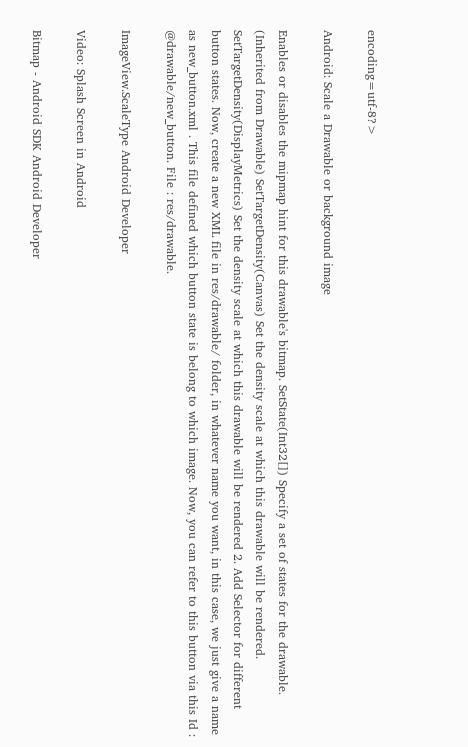encoding=utf-8?>

Android: Scale a Drawable or background image

Enables or disables the mipmap hint for this drawable's bitmap. SetState(Int32[]) Specify a set of states for the drawable. (Inherited from Drawable) SetTargetDensity(Canvas) Set the density scale at which this drawable will be rendered. SetTargetDensity(DisplayMetrics) Set the density scale at which this drawable will be rendered 2. Add Selector for different button states. Now, create a new XML file in res/drawable/ folder, in whatever name you want, in this case, we just give a name as new_button.xml . This file defined which button state is belong to which image. Now, you can refer to this button via this Id : @drawable/new_button. File : res/drawable.

ImageView.ScaleType Android Developer

Video: Splash Screen in Android

Bitmap - Android SDK Android Developer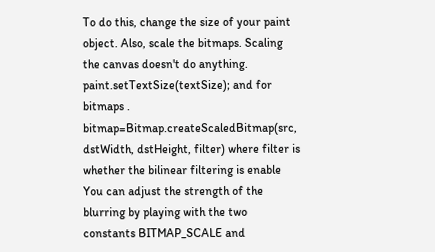To do this, change the size of your paint object. Also, scale the bitmaps. Scaling the canvas doesn't do anything. paint.setTextSize(textSize); and for bitmaps . bitmap=Bitmap.createScaledBitmap(src, dstWidth, dstHeight, filter) where filter is whether the bilinear filtering is enable You can adjust the strength of the blurring by playing with the two constants BITMAP_SCALE and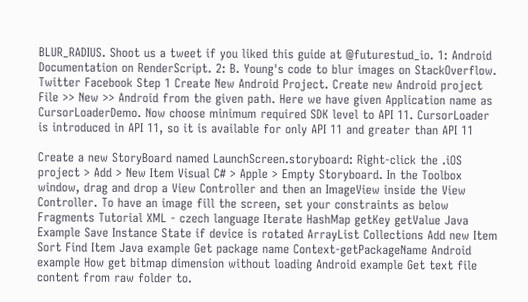BLUR_RADIUS. Shoot us a tweet if you liked this guide at @futurestud_io. 1: Android Documentation on RenderScript. 2: B. Young's code to blur images on StackOverflow. Twitter Facebook Step 1 Create New Android Project. Create new Android project File >> New >> Android from the given path. Here we have given Application name as CursorLoaderDemo. Now choose minimum required SDK level to API 11. CursorLoader is introduced in API 11, so it is available for only API 11 and greater than API 11

Create a new StoryBoard named LaunchScreen.storyboard: Right-click the .iOS project > Add > New Item Visual C# > Apple > Empty Storyboard. In the Toolbox window, drag and drop a View Controller and then an ImageView inside the View Controller. To have an image fill the screen, set your constraints as below Fragments Tutorial XML - czech language Iterate HashMap getKey getValue Java Example Save Instance State if device is rotated ArrayList Collections Add new Item Sort Find Item Java example Get package name Context-getPackageName Android example How get bitmap dimension without loading Android example Get text file content from raw folder to.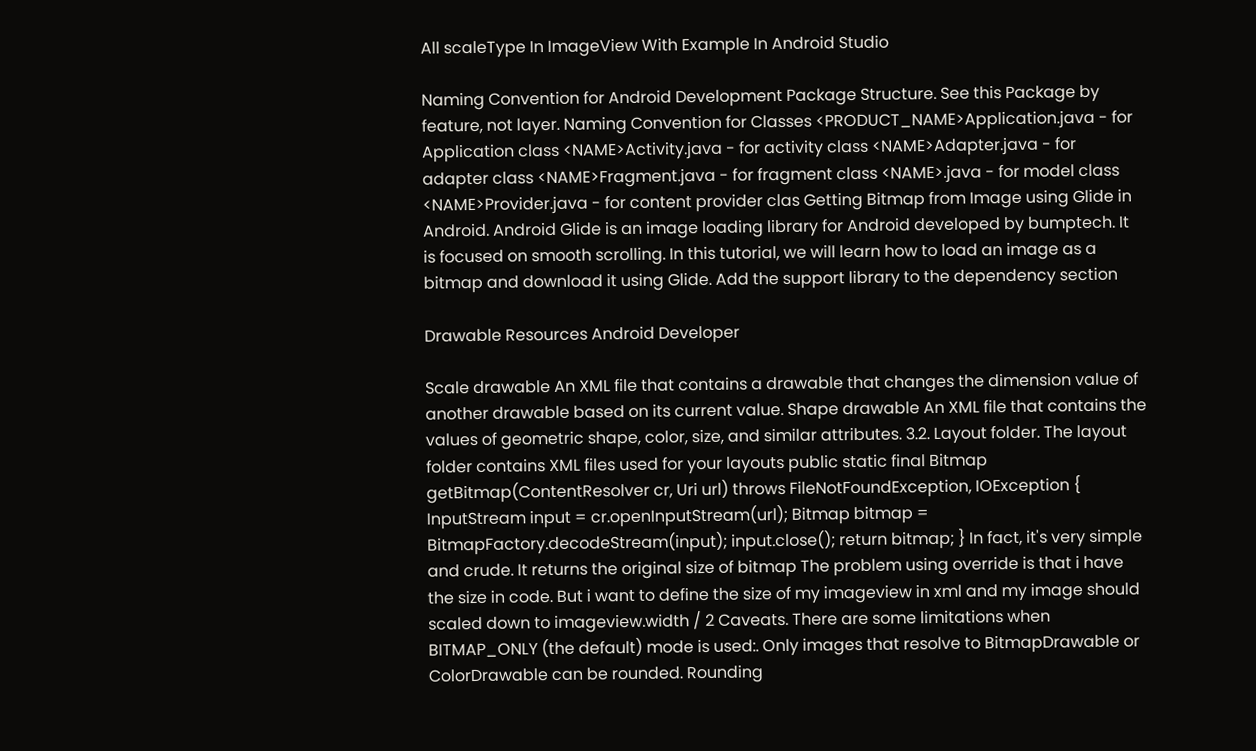All scaleType In ImageView With Example In Android Studio

Naming Convention for Android Development Package Structure. See this Package by feature, not layer. Naming Convention for Classes <PRODUCT_NAME>Application.java - for Application class <NAME>Activity.java - for activity class <NAME>Adapter.java - for adapter class <NAME>Fragment.java - for fragment class <NAME>.java - for model class <NAME>Provider.java - for content provider clas Getting Bitmap from Image using Glide in Android. Android Glide is an image loading library for Android developed by bumptech. It is focused on smooth scrolling. In this tutorial, we will learn how to load an image as a bitmap and download it using Glide. Add the support library to the dependency section

Drawable Resources Android Developer

Scale drawable An XML file that contains a drawable that changes the dimension value of another drawable based on its current value. Shape drawable An XML file that contains the values of geometric shape, color, size, and similar attributes. 3.2. Layout folder. The layout folder contains XML files used for your layouts public static final Bitmap getBitmap(ContentResolver cr, Uri url) throws FileNotFoundException, IOException { InputStream input = cr.openInputStream(url); Bitmap bitmap = BitmapFactory.decodeStream(input); input.close(); return bitmap; } In fact, it's very simple and crude. It returns the original size of bitmap The problem using override is that i have the size in code. But i want to define the size of my imageview in xml and my image should scaled down to imageview.width / 2 Caveats. There are some limitations when BITMAP_ONLY (the default) mode is used:. Only images that resolve to BitmapDrawable or ColorDrawable can be rounded. Rounding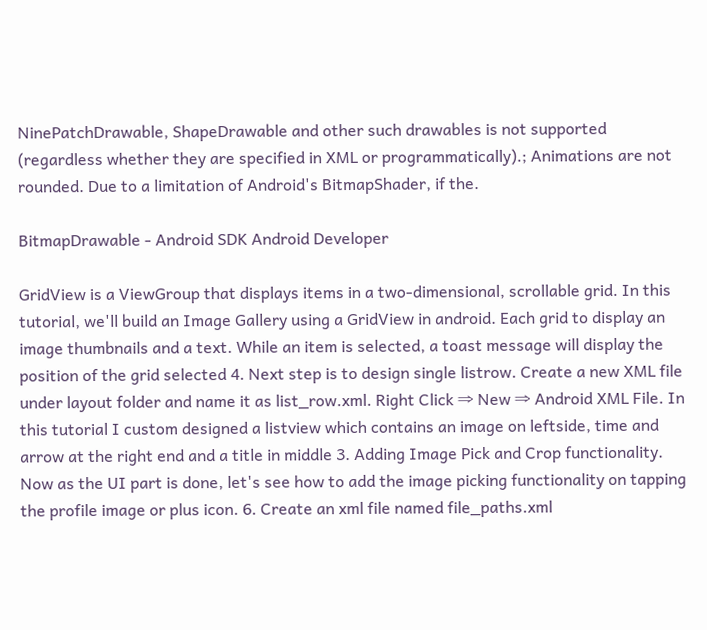NinePatchDrawable, ShapeDrawable and other such drawables is not supported (regardless whether they are specified in XML or programmatically).; Animations are not rounded. Due to a limitation of Android's BitmapShader, if the.

BitmapDrawable - Android SDK Android Developer

GridView is a ViewGroup that displays items in a two-dimensional, scrollable grid. In this tutorial, we'll build an Image Gallery using a GridView in android. Each grid to display an image thumbnails and a text. While an item is selected, a toast message will display the position of the grid selected 4. Next step is to design single listrow. Create a new XML file under layout folder and name it as list_row.xml. Right Click ⇒ New ⇒ Android XML File. In this tutorial I custom designed a listview which contains an image on leftside, time and arrow at the right end and a title in middle 3. Adding Image Pick and Crop functionality. Now as the UI part is done, let's see how to add the image picking functionality on tapping the profile image or plus icon. 6. Create an xml file named file_paths.xml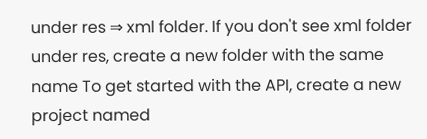under res ⇒ xml folder. If you don't see xml folder under res, create a new folder with the same name To get started with the API, create a new project named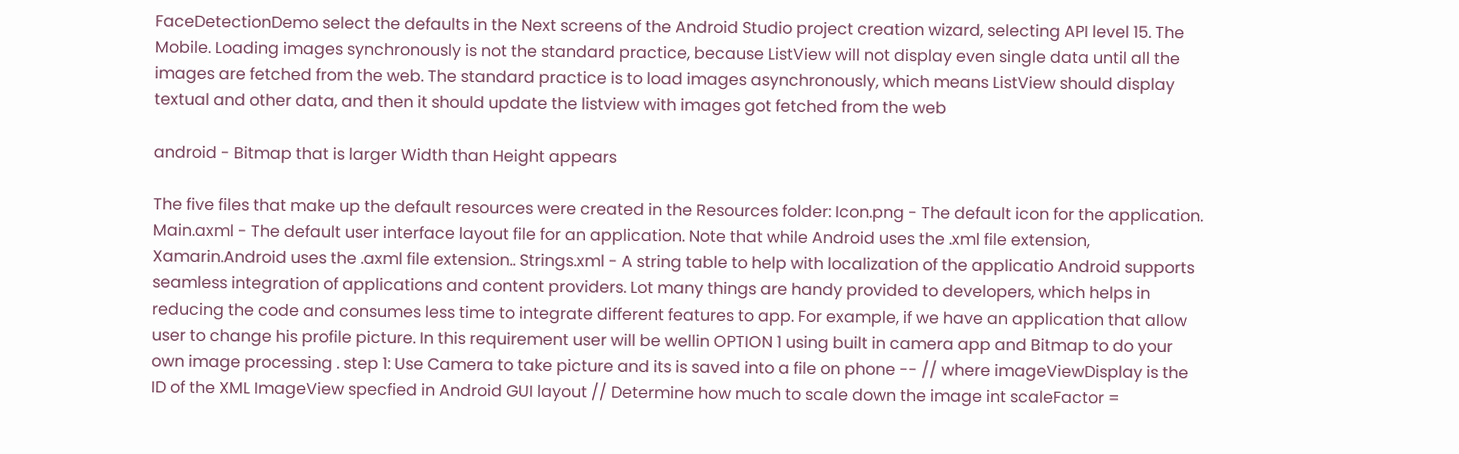FaceDetectionDemo select the defaults in the Next screens of the Android Studio project creation wizard, selecting API level 15. The Mobile. Loading images synchronously is not the standard practice, because ListView will not display even single data until all the images are fetched from the web. The standard practice is to load images asynchronously, which means ListView should display textual and other data, and then it should update the listview with images got fetched from the web

android - Bitmap that is larger Width than Height appears

The five files that make up the default resources were created in the Resources folder: Icon.png - The default icon for the application. Main.axml - The default user interface layout file for an application. Note that while Android uses the .xml file extension, Xamarin.Android uses the .axml file extension.. Strings.xml - A string table to help with localization of the applicatio Android supports seamless integration of applications and content providers. Lot many things are handy provided to developers, which helps in reducing the code and consumes less time to integrate different features to app. For example, if we have an application that allow user to change his profile picture. In this requirement user will be wellin OPTION 1 using built in camera app and Bitmap to do your own image processing . step 1: Use Camera to take picture and its is saved into a file on phone -- // where imageViewDisplay is the ID of the XML ImageView specfied in Android GUI layout // Determine how much to scale down the image int scaleFactor =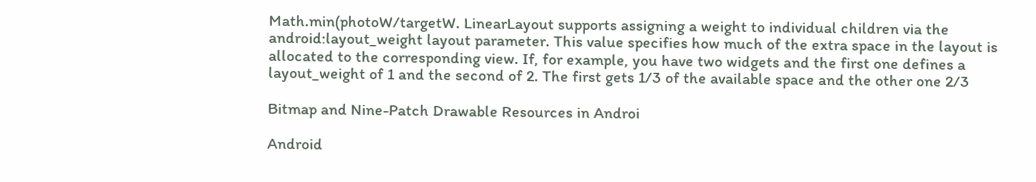Math.min(photoW/targetW. LinearLayout supports assigning a weight to individual children via the android:layout_weight layout parameter. This value specifies how much of the extra space in the layout is allocated to the corresponding view. If, for example, you have two widgets and the first one defines a layout_weight of 1 and the second of 2. The first gets 1/3 of the available space and the other one 2/3

Bitmap and Nine-Patch Drawable Resources in Androi

Android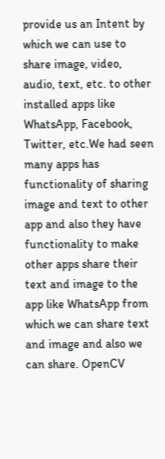provide us an Intent by which we can use to share image, video, audio, text, etc. to other installed apps like WhatsApp, Facebook, Twitter, etc.We had seen many apps has functionality of sharing image and text to other app and also they have functionality to make other apps share their text and image to the app like WhatsApp from which we can share text and image and also we can share. OpenCV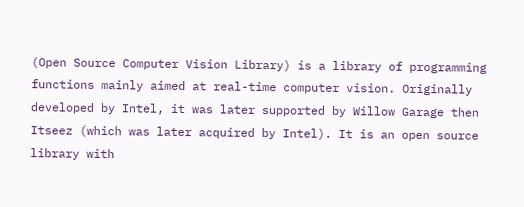(Open Source Computer Vision Library) is a library of programming functions mainly aimed at real-time computer vision. Originally developed by Intel, it was later supported by Willow Garage then Itseez (which was later acquired by Intel). It is an open source library with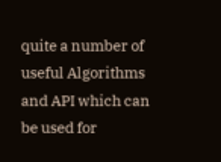quite a number of useful Algorithms and API which can be used for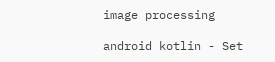image processing

android kotlin - Set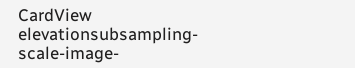CardView elevationsubsampling-scale-image-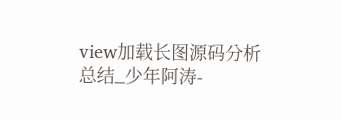view加载长图源码分析总结_少年阿涛-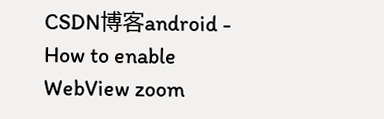CSDN博客android - How to enable WebView zoom